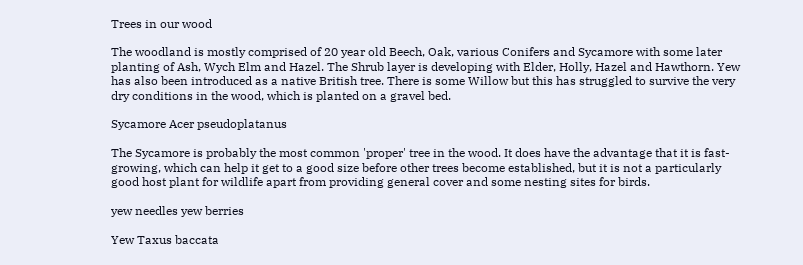Trees in our wood

The woodland is mostly comprised of 20 year old Beech, Oak, various Conifers and Sycamore with some later planting of Ash, Wych Elm and Hazel. The Shrub layer is developing with Elder, Holly, Hazel and Hawthorn. Yew has also been introduced as a native British tree. There is some Willow but this has struggled to survive the very dry conditions in the wood, which is planted on a gravel bed.

Sycamore Acer pseudoplatanus

The Sycamore is probably the most common 'proper' tree in the wood. It does have the advantage that it is fast-growing, which can help it get to a good size before other trees become established, but it is not a particularly good host plant for wildlife apart from providing general cover and some nesting sites for birds.

yew needles yew berries

Yew Taxus baccata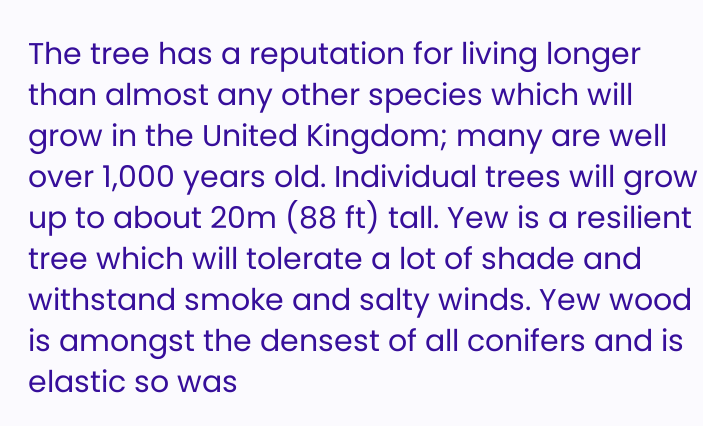The tree has a reputation for living longer than almost any other species which will grow in the United Kingdom; many are well over 1,000 years old. Individual trees will grow up to about 20m (88 ft) tall. Yew is a resilient tree which will tolerate a lot of shade and withstand smoke and salty winds. Yew wood is amongst the densest of all conifers and is elastic so was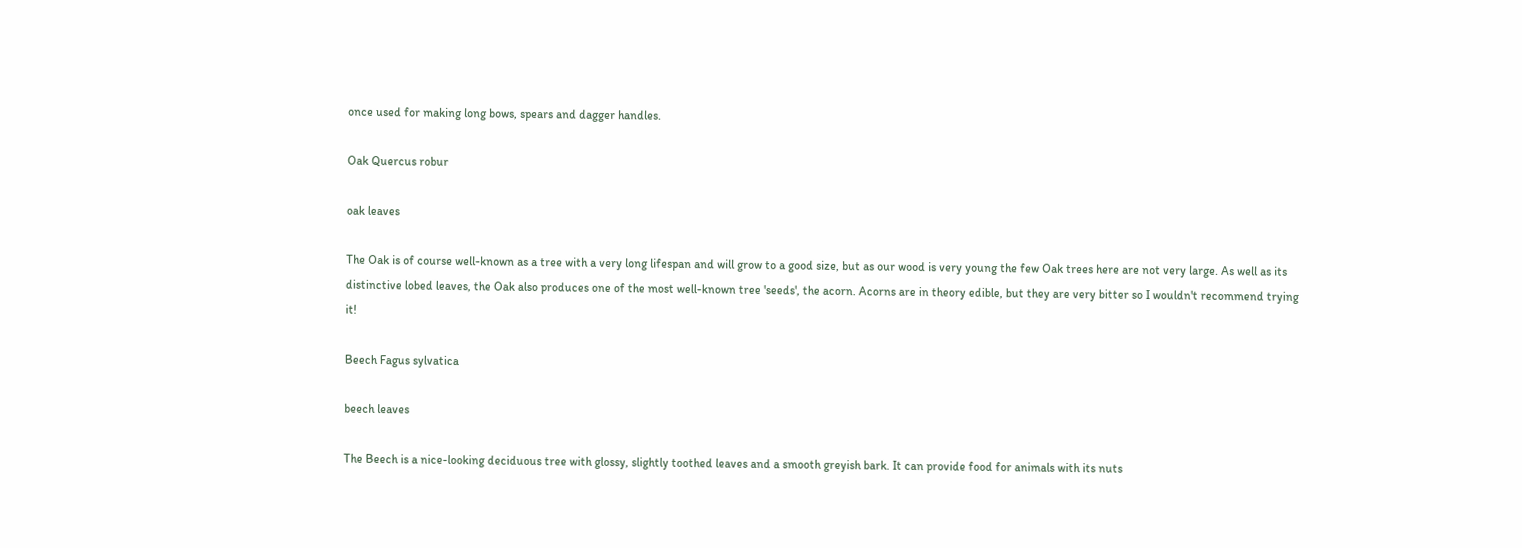once used for making long bows, spears and dagger handles.

Oak Quercus robur

oak leaves

The Oak is of course well-known as a tree with a very long lifespan and will grow to a good size, but as our wood is very young the few Oak trees here are not very large. As well as its distinctive lobed leaves, the Oak also produces one of the most well-known tree 'seeds', the acorn. Acorns are in theory edible, but they are very bitter so I wouldn't recommend trying it!

Beech Fagus sylvatica

beech leaves

The Beech is a nice-looking deciduous tree with glossy, slightly toothed leaves and a smooth greyish bark. It can provide food for animals with its nuts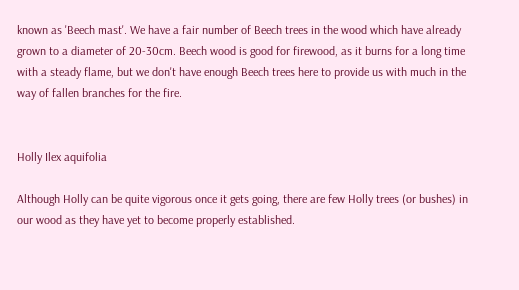known as 'Beech mast'. We have a fair number of Beech trees in the wood which have already grown to a diameter of 20-30cm. Beech wood is good for firewood, as it burns for a long time with a steady flame, but we don't have enough Beech trees here to provide us with much in the way of fallen branches for the fire.


Holly Ilex aquifolia

Although Holly can be quite vigorous once it gets going, there are few Holly trees (or bushes) in our wood as they have yet to become properly established.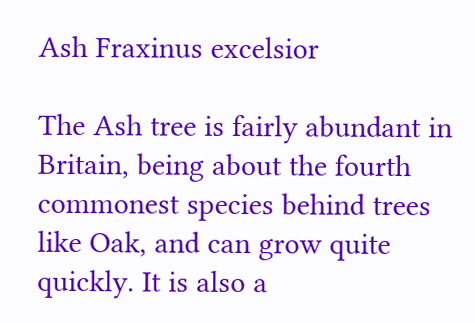Ash Fraxinus excelsior

The Ash tree is fairly abundant in Britain, being about the fourth commonest species behind trees like Oak, and can grow quite quickly. It is also a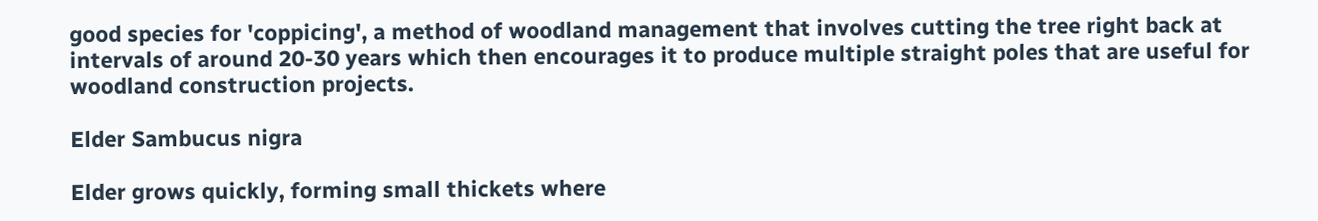good species for 'coppicing', a method of woodland management that involves cutting the tree right back at intervals of around 20-30 years which then encourages it to produce multiple straight poles that are useful for woodland construction projects.

Elder Sambucus nigra

Elder grows quickly, forming small thickets where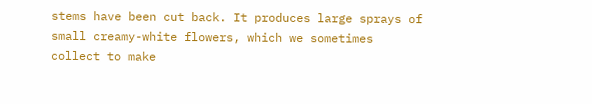stems have been cut back. It produces large sprays of small creamy-white flowers, which we sometimes collect to make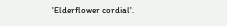'Elderflower cordial'.